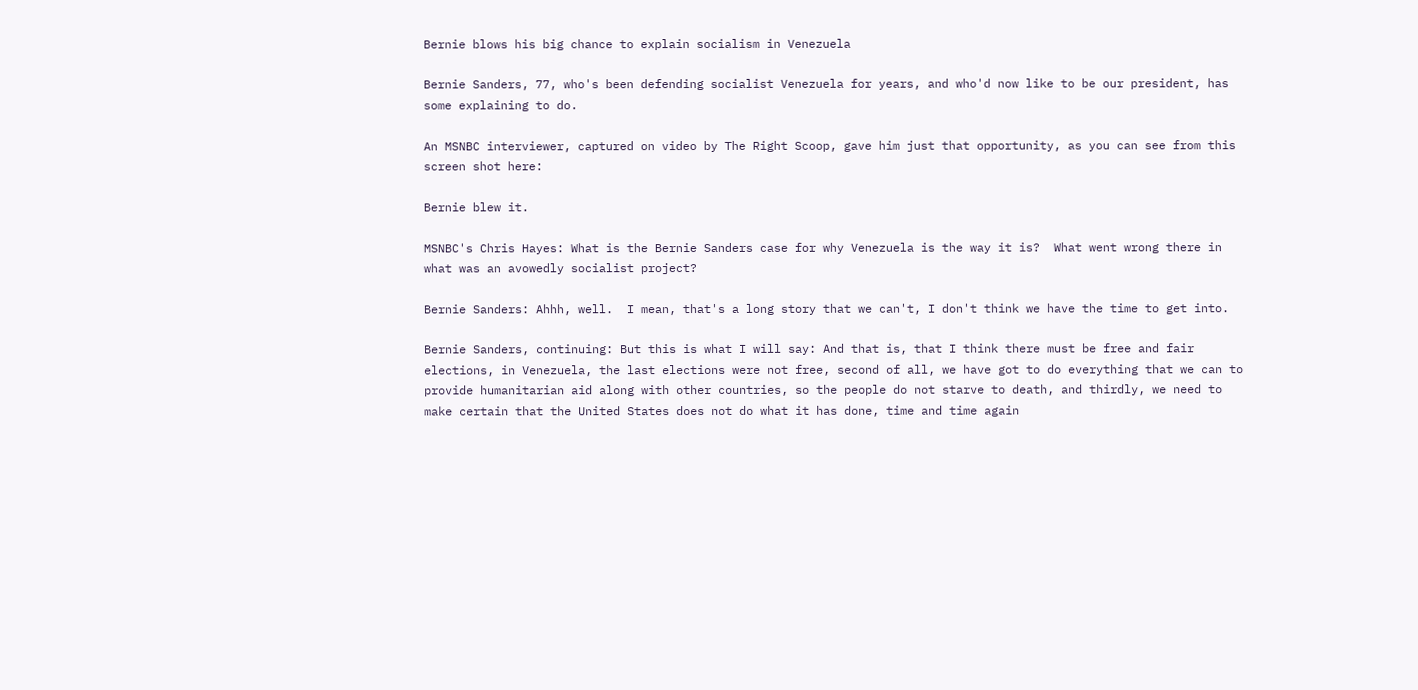Bernie blows his big chance to explain socialism in Venezuela

Bernie Sanders, 77, who's been defending socialist Venezuela for years, and who'd now like to be our president, has some explaining to do.

An MSNBC interviewer, captured on video by The Right Scoop, gave him just that opportunity, as you can see from this screen shot here:

Bernie blew it.

MSNBC's Chris Hayes: What is the Bernie Sanders case for why Venezuela is the way it is?  What went wrong there in what was an avowedly socialist project?

Bernie Sanders: Ahhh, well.  I mean, that's a long story that we can't, I don't think we have the time to get into.

Bernie Sanders, continuing: But this is what I will say: And that is, that I think there must be free and fair elections, in Venezuela, the last elections were not free, second of all, we have got to do everything that we can to provide humanitarian aid along with other countries, so the people do not starve to death, and thirdly, we need to make certain that the United States does not do what it has done, time and time again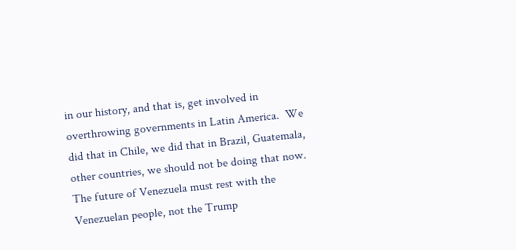in our history, and that is, get involved in overthrowing governments in Latin America.  We did that in Chile, we did that in Brazil, Guatemala, other countries, we should not be doing that now.  The future of Venezuela must rest with the Venezuelan people, not the Trump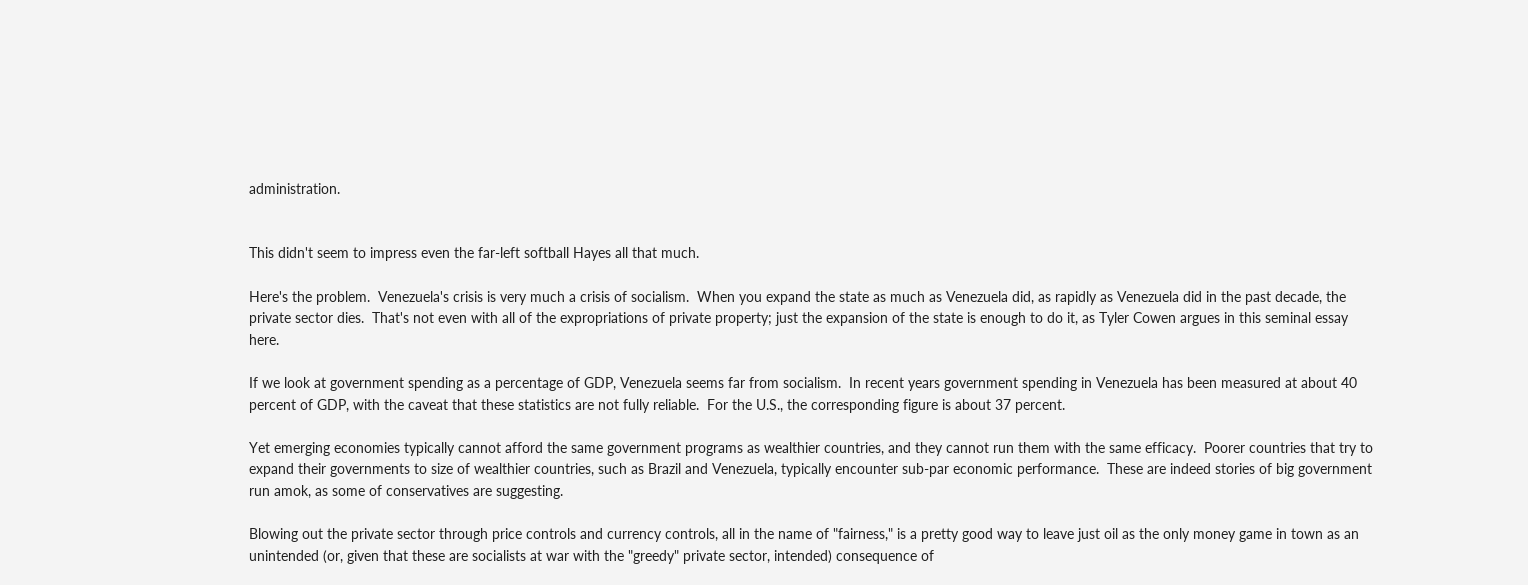administration.


This didn't seem to impress even the far-left softball Hayes all that much.

Here's the problem.  Venezuela's crisis is very much a crisis of socialism.  When you expand the state as much as Venezuela did, as rapidly as Venezuela did in the past decade, the private sector dies.  That's not even with all of the expropriations of private property; just the expansion of the state is enough to do it, as Tyler Cowen argues in this seminal essay here.

If we look at government spending as a percentage of GDP, Venezuela seems far from socialism.  In recent years government spending in Venezuela has been measured at about 40 percent of GDP, with the caveat that these statistics are not fully reliable.  For the U.S., the corresponding figure is about 37 percent.

Yet emerging economies typically cannot afford the same government programs as wealthier countries, and they cannot run them with the same efficacy.  Poorer countries that try to expand their governments to size of wealthier countries, such as Brazil and Venezuela, typically encounter sub-par economic performance.  These are indeed stories of big government run amok, as some of conservatives are suggesting.

Blowing out the private sector through price controls and currency controls, all in the name of "fairness," is a pretty good way to leave just oil as the only money game in town as an unintended (or, given that these are socialists at war with the "greedy" private sector, intended) consequence of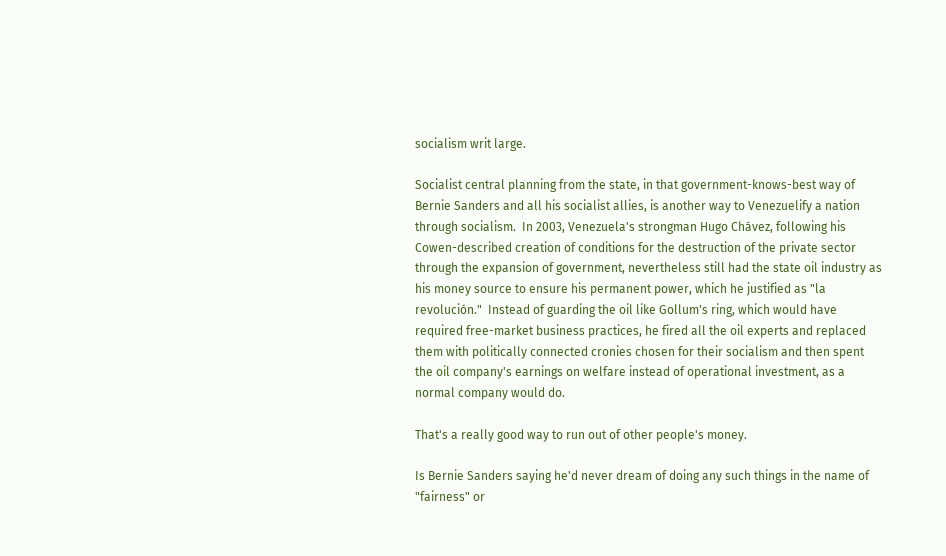socialism writ large.

Socialist central planning from the state, in that government-knows-best way of Bernie Sanders and all his socialist allies, is another way to Venezuelify a nation through socialism.  In 2003, Venezuela's strongman Hugo Chávez, following his Cowen-described creation of conditions for the destruction of the private sector through the expansion of government, nevertheless still had the state oil industry as his money source to ensure his permanent power, which he justified as "la revolución."  Instead of guarding the oil like Gollum's ring, which would have required free-market business practices, he fired all the oil experts and replaced them with politically connected cronies chosen for their socialism and then spent the oil company's earnings on welfare instead of operational investment, as a normal company would do.

That's a really good way to run out of other people's money.

Is Bernie Sanders saying he'd never dream of doing any such things in the name of "fairness" or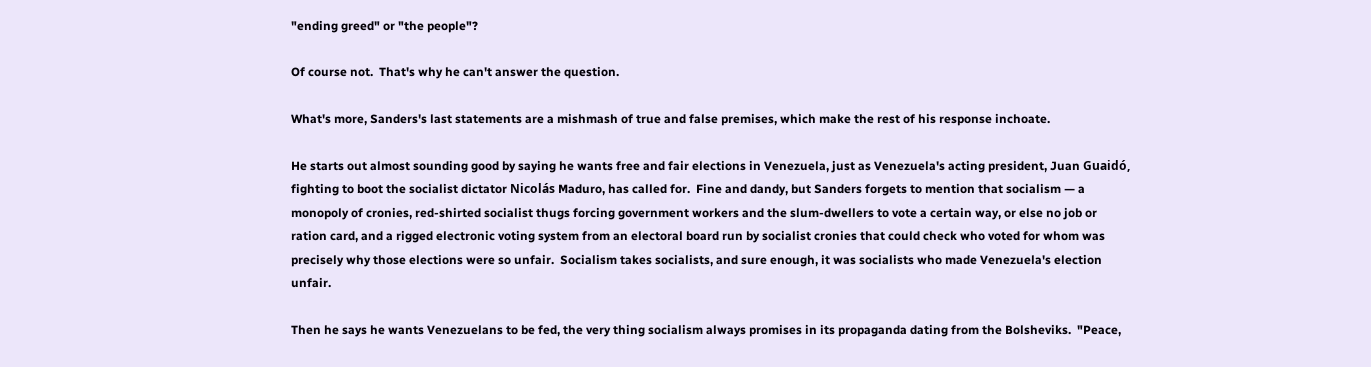"ending greed" or "the people"?

Of course not.  That's why he can't answer the question.

What's more, Sanders's last statements are a mishmash of true and false premises, which make the rest of his response inchoate.

He starts out almost sounding good by saying he wants free and fair elections in Venezuela, just as Venezuela's acting president, Juan Guaidó, fighting to boot the socialist dictator Nicolás Maduro, has called for.  Fine and dandy, but Sanders forgets to mention that socialism — a monopoly of cronies, red-shirted socialist thugs forcing government workers and the slum-dwellers to vote a certain way, or else no job or ration card, and a rigged electronic voting system from an electoral board run by socialist cronies that could check who voted for whom was precisely why those elections were so unfair.  Socialism takes socialists, and sure enough, it was socialists who made Venezuela's election unfair.

Then he says he wants Venezuelans to be fed, the very thing socialism always promises in its propaganda dating from the Bolsheviks.  "Peace,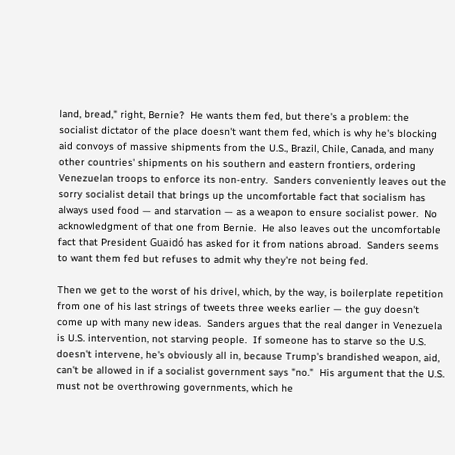land, bread," right, Bernie?  He wants them fed, but there's a problem: the socialist dictator of the place doesn't want them fed, which is why he's blocking aid convoys of massive shipments from the U.S., Brazil, Chile, Canada, and many other countries' shipments on his southern and eastern frontiers, ordering Venezuelan troops to enforce its non-entry.  Sanders conveniently leaves out the sorry socialist detail that brings up the uncomfortable fact that socialism has always used food — and starvation — as a weapon to ensure socialist power.  No acknowledgment of that one from Bernie.  He also leaves out the uncomfortable fact that President Guaidó has asked for it from nations abroad.  Sanders seems to want them fed but refuses to admit why they're not being fed.

Then we get to the worst of his drivel, which, by the way, is boilerplate repetition from one of his last strings of tweets three weeks earlier — the guy doesn't come up with many new ideas.  Sanders argues that the real danger in Venezuela is U.S. intervention, not starving people.  If someone has to starve so the U.S. doesn't intervene, he's obviously all in, because Trump's brandished weapon, aid, can't be allowed in if a socialist government says "no."  His argument that the U.S. must not be overthrowing governments, which he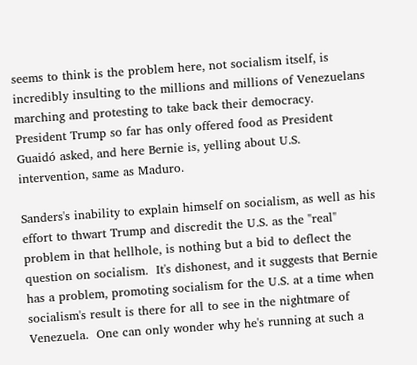seems to think is the problem here, not socialism itself, is incredibly insulting to the millions and millions of Venezuelans marching and protesting to take back their democracy.  President Trump so far has only offered food as President Guaidó asked, and here Bernie is, yelling about U.S. intervention, same as Maduro.

Sanders's inability to explain himself on socialism, as well as his effort to thwart Trump and discredit the U.S. as the "real" problem in that hellhole, is nothing but a bid to deflect the question on socialism.  It's dishonest, and it suggests that Bernie has a problem, promoting socialism for the U.S. at a time when socialism's result is there for all to see in the nightmare of Venezuela.  One can only wonder why he's running at such a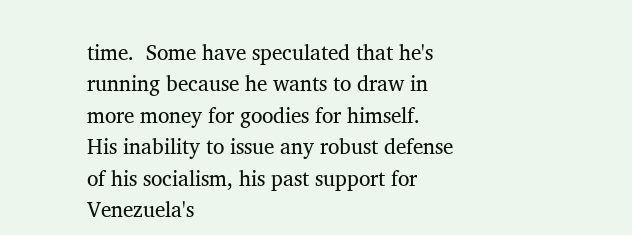time.  Some have speculated that he's running because he wants to draw in more money for goodies for himself.  His inability to issue any robust defense of his socialism, his past support for Venezuela's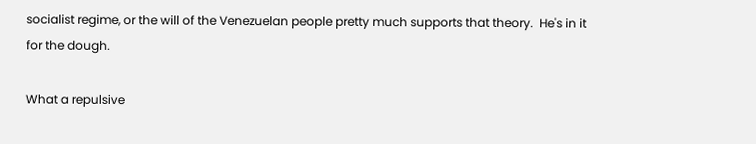socialist regime, or the will of the Venezuelan people pretty much supports that theory.  He's in it for the dough.

What a repulsive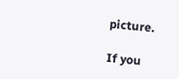picture.

If you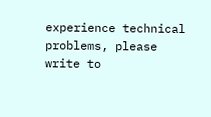experience technical problems, please write to